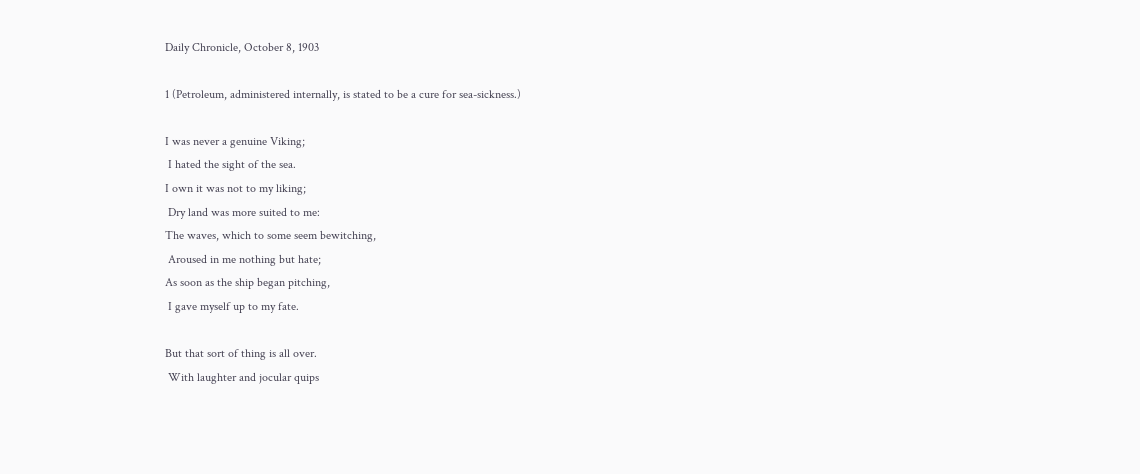Daily Chronicle, October 8, 1903

1 (Petroleum, administered internally, is stated to be a cure for sea-sickness.)

I was never a genuine Viking;
 I hated the sight of the sea.
I own it was not to my liking;
 Dry land was more suited to me:
The waves, which to some seem bewitching,
 Aroused in me nothing but hate;
As soon as the ship began pitching,
 I gave myself up to my fate.

But that sort of thing is all over.
 With laughter and jocular quips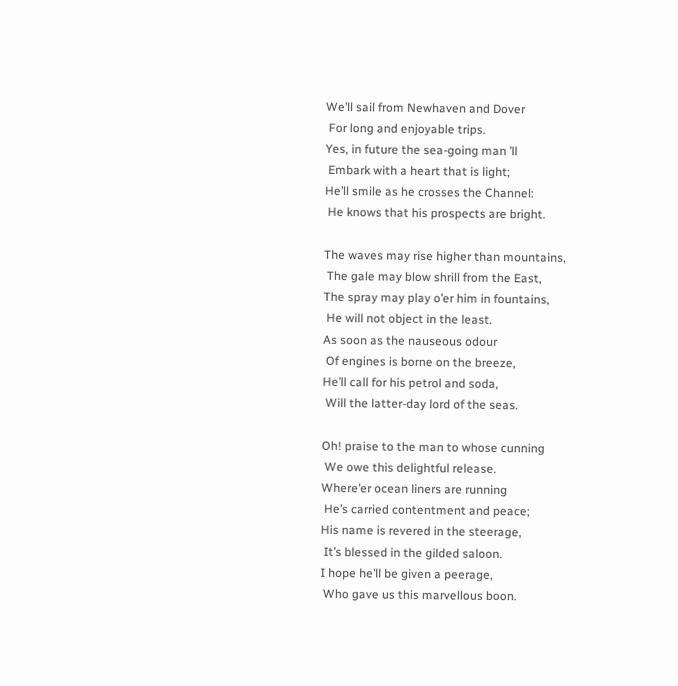We’ll sail from Newhaven and Dover
 For long and enjoyable trips.
Yes, in future the sea-going man ’ll
 Embark with a heart that is light;
He’ll smile as he crosses the Channel:
 He knows that his prospects are bright.

The waves may rise higher than mountains,
 The gale may blow shrill from the East,
The spray may play o’er him in fountains,
 He will not object in the least.
As soon as the nauseous odour
 Of engines is borne on the breeze,
He’ll call for his petrol and soda,
 Will the latter-day lord of the seas.

Oh! praise to the man to whose cunning
 We owe this delightful release.
Where’er ocean liners are running
 He’s carried contentment and peace;
His name is revered in the steerage,
 It’s blessed in the gilded saloon.
I hope he’ll be given a peerage,
 Who gave us this marvellous boon.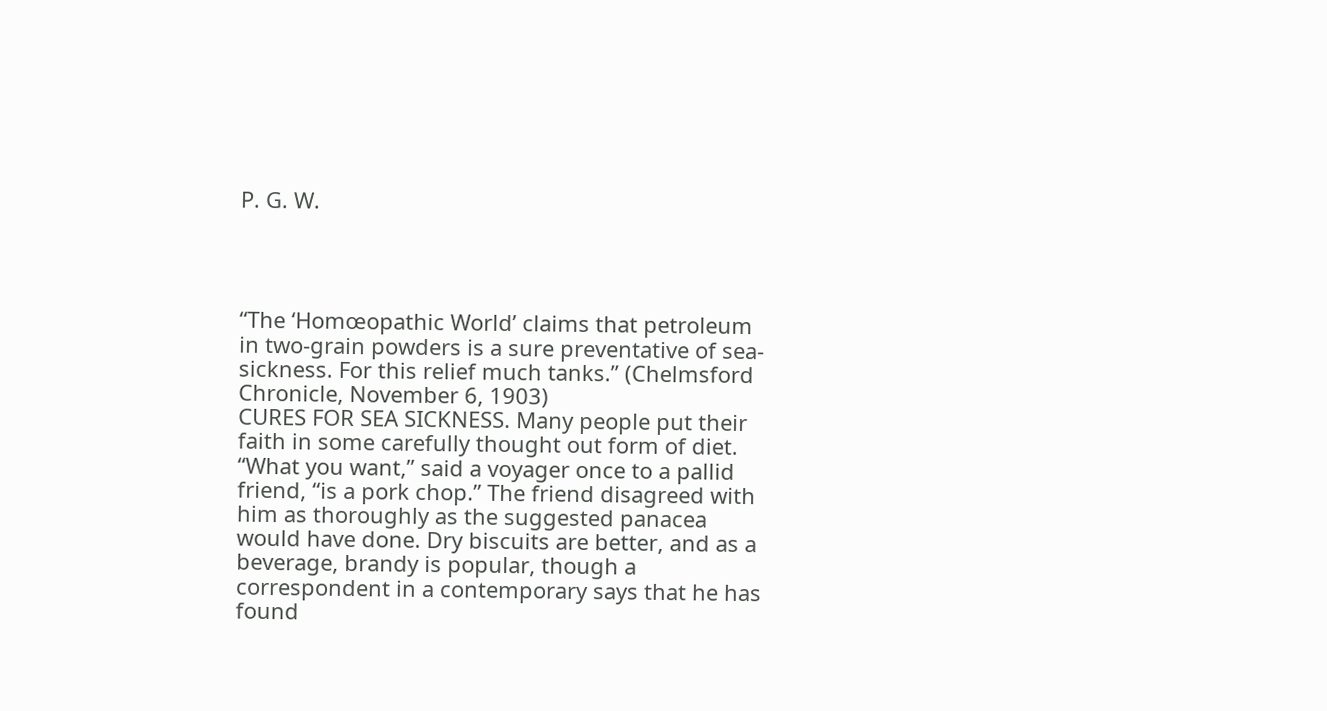P. G. W.




“The ‘Homœopathic World’ claims that petroleum in two-grain powders is a sure preventative of sea-sickness. For this relief much tanks.” (Chelmsford Chronicle, November 6, 1903)
CURES FOR SEA SICKNESS. Many people put their faith in some carefully thought out form of diet. “What you want,” said a voyager once to a pallid friend, “is a pork chop.” The friend disagreed with him as thoroughly as the suggested panacea would have done. Dry biscuits are better, and as a beverage, brandy is popular, though a correspondent in a contemporary says that he has found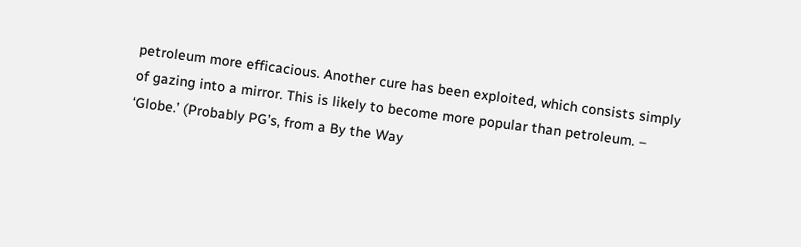petroleum more efficacious. Another cure has been exploited, which consists simply of gazing into a mirror. This is likely to become more popular than petroleum. – ‘Globe.’ (Probably PG’s, from a By the Way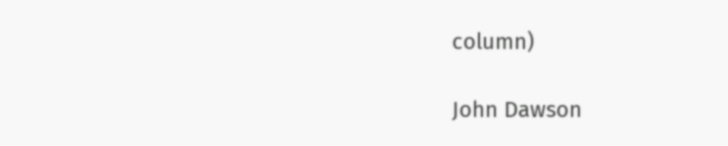column)

John Dawson